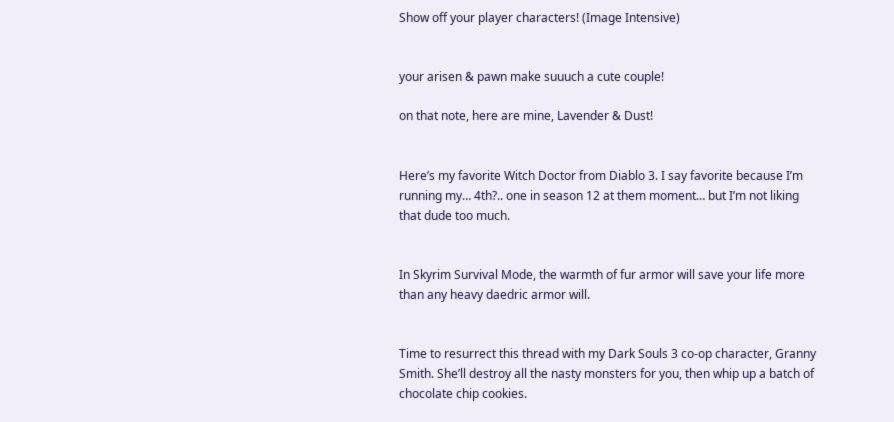Show off your player characters! (Image Intensive)


your arisen & pawn make suuuch a cute couple!

on that note, here are mine, Lavender & Dust!


Here’s my favorite Witch Doctor from Diablo 3. I say favorite because I’m running my… 4th?.. one in season 12 at them moment… but I’m not liking that dude too much.


In Skyrim Survival Mode, the warmth of fur armor will save your life more than any heavy daedric armor will.


Time to resurrect this thread with my Dark Souls 3 co-op character, Granny Smith. She’ll destroy all the nasty monsters for you, then whip up a batch of chocolate chip cookies.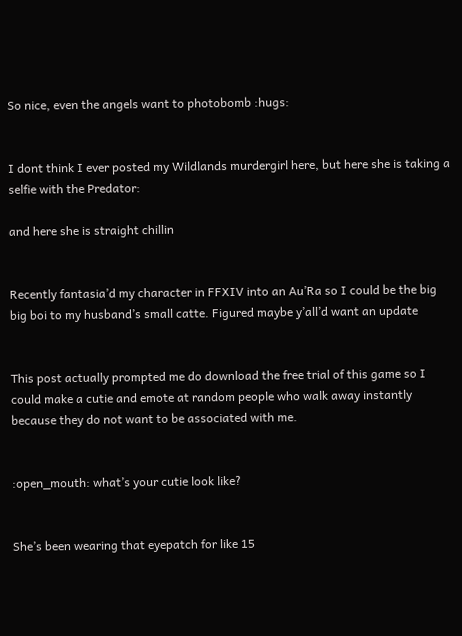So nice, even the angels want to photobomb :hugs:


I dont think I ever posted my Wildlands murdergirl here, but here she is taking a selfie with the Predator:

and here she is straight chillin


Recently fantasia’d my character in FFXIV into an Au’Ra so I could be the big big boi to my husband’s small catte. Figured maybe y’all’d want an update


This post actually prompted me do download the free trial of this game so I could make a cutie and emote at random people who walk away instantly because they do not want to be associated with me.


:open_mouth: what’s your cutie look like?


She’s been wearing that eyepatch for like 15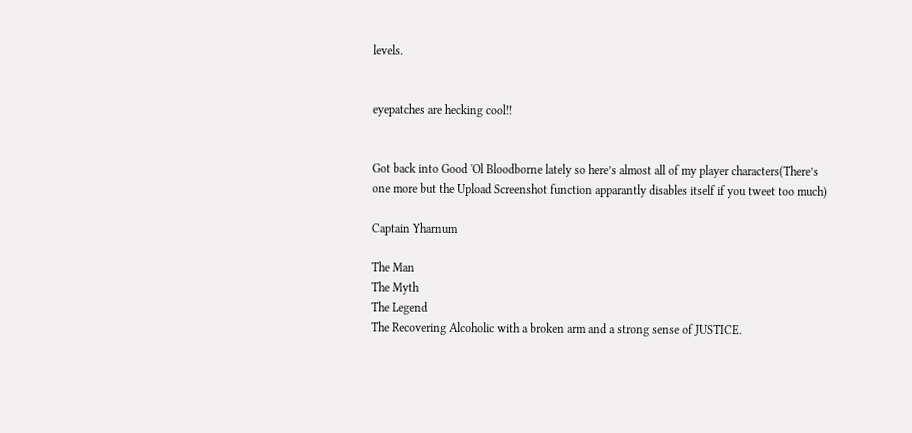levels.


eyepatches are hecking cool!!


Got back into Good 'Ol Bloodborne lately so here’s almost all of my player characters(There’s one more but the Upload Screenshot function apparantly disables itself if you tweet too much)

Captain Yharnum

The Man
The Myth
The Legend
The Recovering Alcoholic with a broken arm and a strong sense of JUSTICE.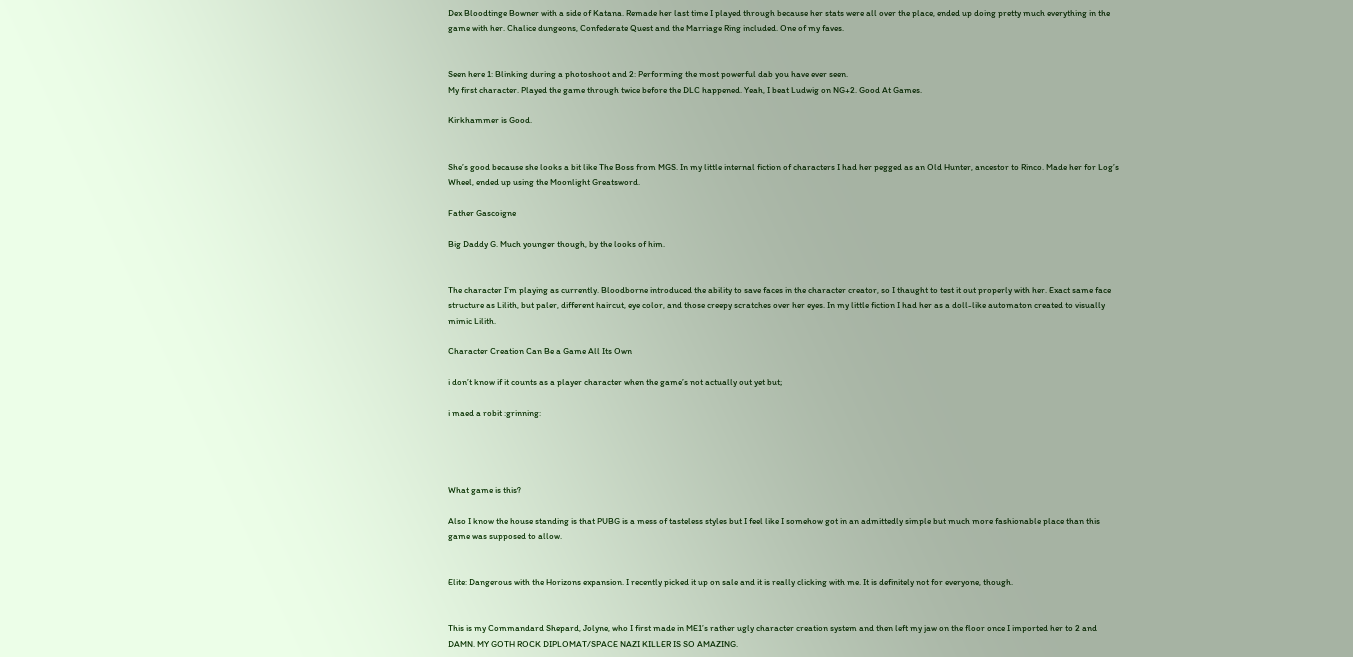Dex Bloodtinge Bowner with a side of Katana. Remade her last time I played through because her stats were all over the place, ended up doing pretty much everything in the game with her. Chalice dungeons, Confederate Quest and the Marriage Ring included. One of my faves.


Seen here 1: Blinking during a photoshoot and 2: Performing the most powerful dab you have ever seen.
My first character. Played the game through twice before the DLC happened. Yeah, I beat Ludwig on NG+2. Good At Games.

Kirkhammer is Good.


She’s good because she looks a bit like The Boss from MGS. In my little internal fiction of characters I had her pegged as an Old Hunter, ancestor to Rinco. Made her for Log’s Wheel, ended up using the Moonlight Greatsword.

Father Gascoigne

Big Daddy G. Much younger though, by the looks of him.


The character I’m playing as currently. Bloodborne introduced the ability to save faces in the character creator, so I thaught to test it out properly with her. Exact same face structure as Lilith, but paler, different haircut, eye color, and those creepy scratches over her eyes. In my little fiction I had her as a doll-like automaton created to visually mimic Lilith.

Character Creation Can Be a Game All Its Own

i don’t know if it counts as a player character when the game’s not actually out yet but;

i maed a robit :grinning:




What game is this?

Also I know the house standing is that PUBG is a mess of tasteless styles but I feel like I somehow got in an admittedly simple but much more fashionable place than this game was supposed to allow.


Elite: Dangerous with the Horizons expansion. I recently picked it up on sale and it is really clicking with me. It is definitely not for everyone, though.


This is my Commandard Shepard, Jolyne, who I first made in ME1’s rather ugly character creation system and then left my jaw on the floor once I imported her to 2 and DAMN. MY GOTH ROCK DIPLOMAT/SPACE NAZI KILLER IS SO AMAZING.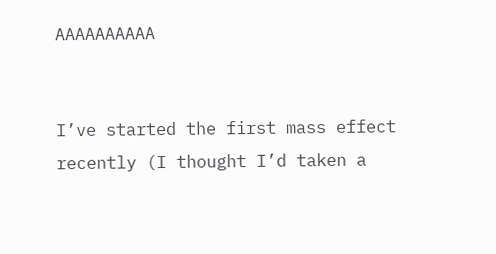AAAAAAAAAA


I’ve started the first mass effect recently (I thought I’d taken a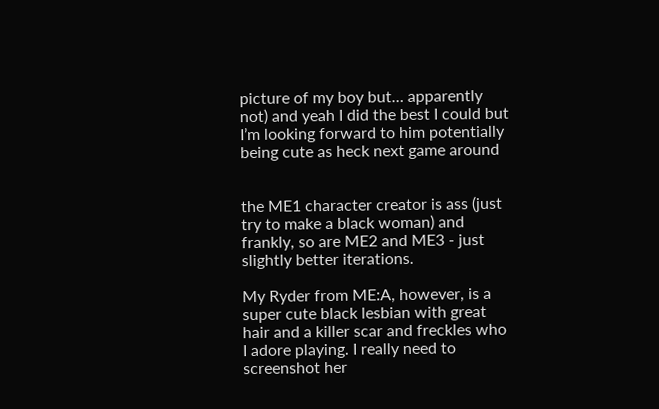picture of my boy but… apparently not) and yeah I did the best I could but I’m looking forward to him potentially being cute as heck next game around


the ME1 character creator is ass (just try to make a black woman) and frankly, so are ME2 and ME3 - just slightly better iterations.

My Ryder from ME:A, however, is a super cute black lesbian with great hair and a killer scar and freckles who I adore playing. I really need to screenshot her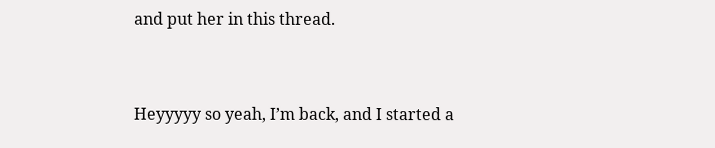and put her in this thread.


Heyyyyy so yeah, I’m back, and I started a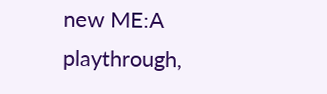new ME:A playthrough,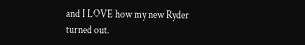and I LOVE how my new Ryder turned out.